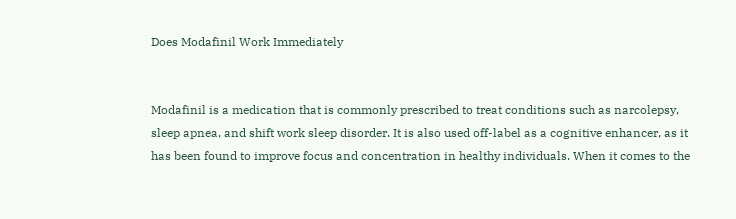Does Modafinil Work Immediately


Modafinil is a medication that is commonly prescribed to treat conditions such as narcolepsy, sleep apnea, and shift work sleep disorder. It is also used off-label as a cognitive enhancer, as it has been found to improve focus and concentration in healthy individuals. When it comes to the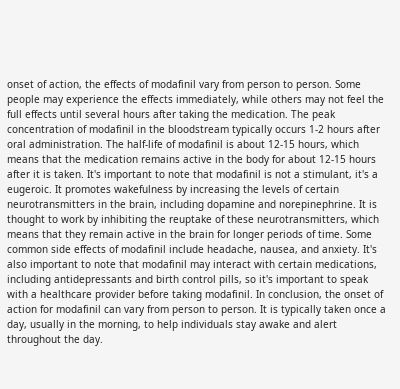onset of action, the effects of modafinil vary from person to person. Some people may experience the effects immediately, while others may not feel the full effects until several hours after taking the medication. The peak concentration of modafinil in the bloodstream typically occurs 1-2 hours after oral administration. The half-life of modafinil is about 12-15 hours, which means that the medication remains active in the body for about 12-15 hours after it is taken. It's important to note that modafinil is not a stimulant, it's a eugeroic. It promotes wakefulness by increasing the levels of certain neurotransmitters in the brain, including dopamine and norepinephrine. It is thought to work by inhibiting the reuptake of these neurotransmitters, which means that they remain active in the brain for longer periods of time. Some common side effects of modafinil include headache, nausea, and anxiety. It's also important to note that modafinil may interact with certain medications, including antidepressants and birth control pills, so it's important to speak with a healthcare provider before taking modafinil. In conclusion, the onset of action for modafinil can vary from person to person. It is typically taken once a day, usually in the morning, to help individuals stay awake and alert throughout the day.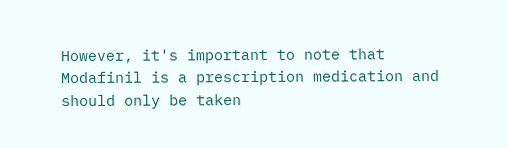However, it's important to note that Modafinil is a prescription medication and should only be taken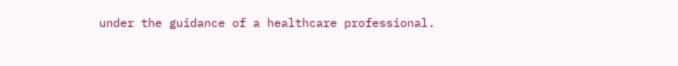under the guidance of a healthcare professional.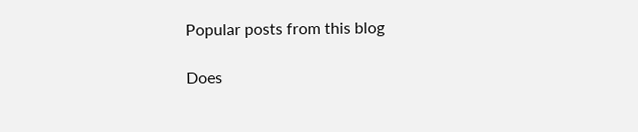Popular posts from this blog

Does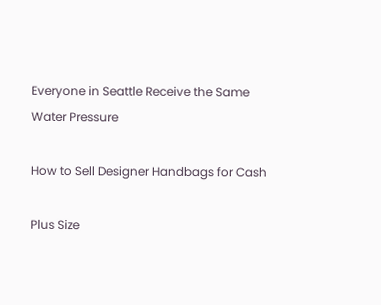Everyone in Seattle Receive the Same Water Pressure

How to Sell Designer Handbags for Cash

Plus Size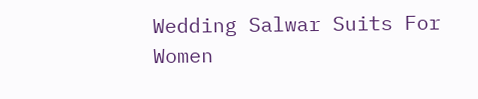Wedding Salwar Suits For Women